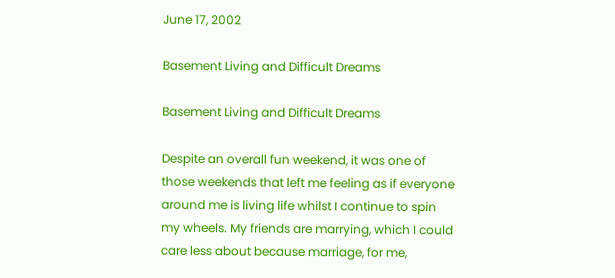June 17, 2002

Basement Living and Difficult Dreams

Basement Living and Difficult Dreams

Despite an overall fun weekend, it was one of those weekends that left me feeling as if everyone around me is living life whilst I continue to spin my wheels. My friends are marrying, which I could care less about because marriage, for me,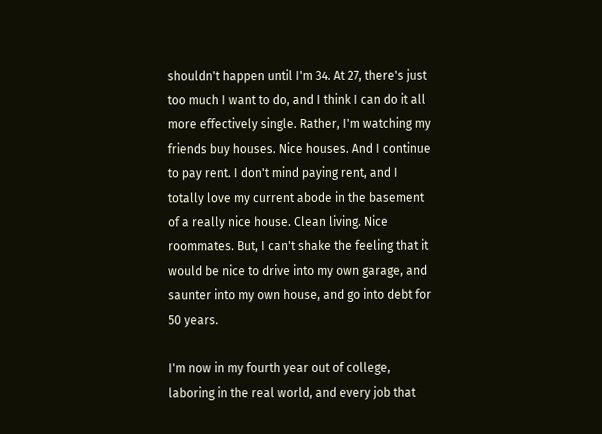shouldn't happen until I'm 34. At 27, there's just too much I want to do, and I think I can do it all more effectively single. Rather, I'm watching my friends buy houses. Nice houses. And I continue to pay rent. I don't mind paying rent, and I totally love my current abode in the basement of a really nice house. Clean living. Nice roommates. But, I can't shake the feeling that it would be nice to drive into my own garage, and saunter into my own house, and go into debt for 50 years.

I'm now in my fourth year out of college, laboring in the real world, and every job that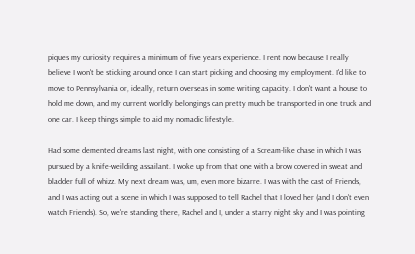piques my curiosity requires a minimum of five years experience. I rent now because I really believe I won't be sticking around once I can start picking and choosing my employment. I'd like to move to Pennsylvania or, ideally, return overseas in some writing capacity. I don't want a house to hold me down, and my current worldly belongings can pretty much be transported in one truck and one car. I keep things simple to aid my nomadic lifestyle.

Had some demented dreams last night, with one consisting of a Scream-like chase in which I was pursued by a knife-weilding assailant. I woke up from that one with a brow covered in sweat and bladder full of whizz. My next dream was, um, even more bizarre. I was with the cast of Friends, and I was acting out a scene in which I was supposed to tell Rachel that I loved her (and I don't even watch Friends). So, we're standing there, Rachel and I, under a starry night sky and I was pointing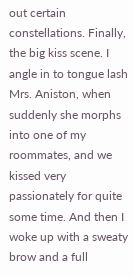out certain constellations. Finally, the big kiss scene. I angle in to tongue lash Mrs. Aniston, when suddenly she morphs into one of my roommates, and we kissed very passionately for quite some time. And then I woke up with a sweaty brow and a full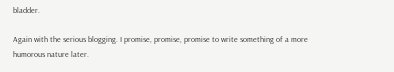bladder.

Again with the serious blogging. I promise, promise, promise to write something of a more humorous nature later.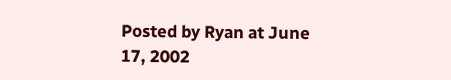Posted by Ryan at June 17, 2002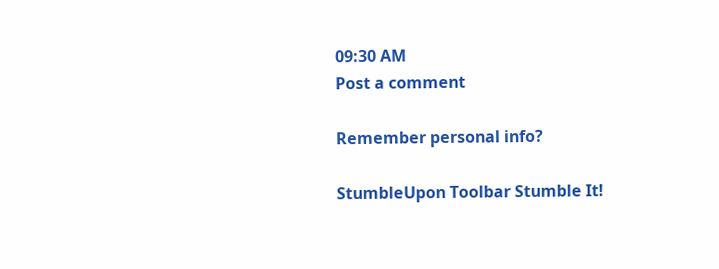09:30 AM
Post a comment

Remember personal info?

StumbleUpon Toolbar Stumble It!